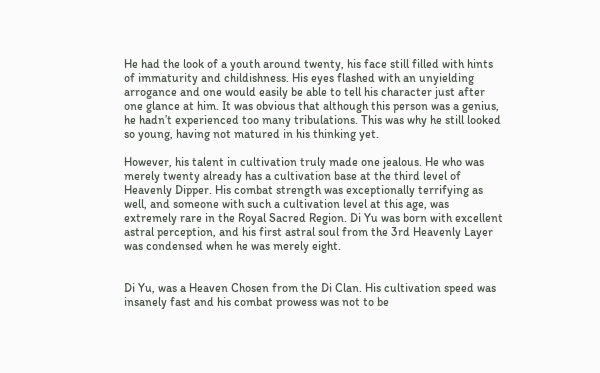He had the look of a youth around twenty, his face still filled with hints of immaturity and childishness. His eyes flashed with an unyielding arrogance and one would easily be able to tell his character just after one glance at him. It was obvious that although this person was a genius, he hadn’t experienced too many tribulations. This was why he still looked so young, having not matured in his thinking yet.

However, his talent in cultivation truly made one jealous. He who was merely twenty already has a cultivation base at the third level of Heavenly Dipper. His combat strength was exceptionally terrifying as well, and someone with such a cultivation level at this age, was extremely rare in the Royal Sacred Region. Di Yu was born with excellent astral perception, and his first astral soul from the 3rd Heavenly Layer was condensed when he was merely eight.


Di Yu, was a Heaven Chosen from the Di Clan. His cultivation speed was insanely fast and his combat prowess was not to be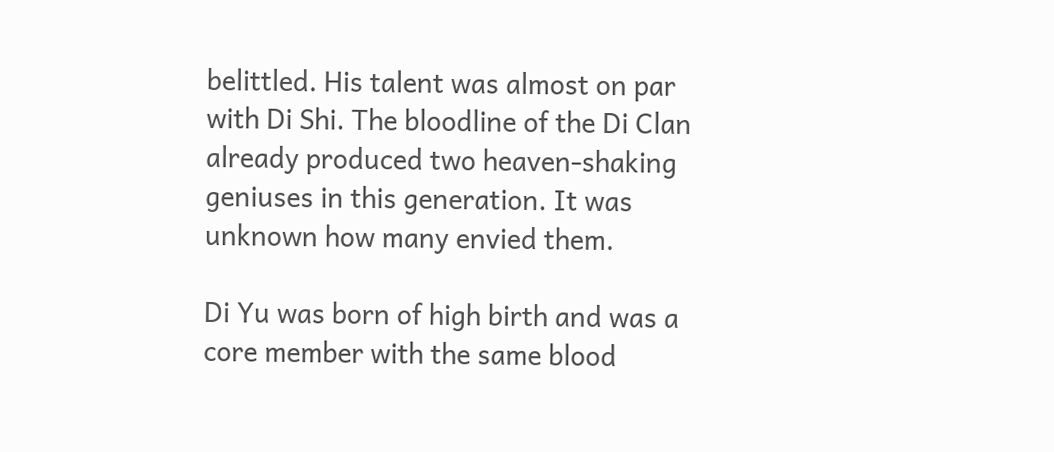belittled. His talent was almost on par with Di Shi. The bloodline of the Di Clan already produced two heaven-shaking geniuses in this generation. It was unknown how many envied them.

Di Yu was born of high birth and was a core member with the same blood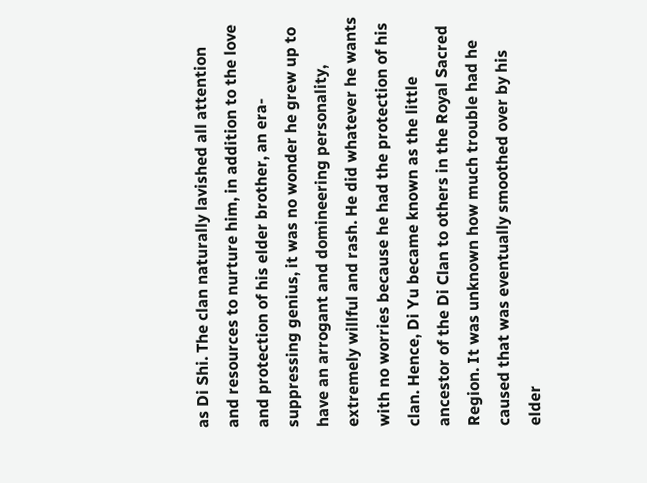as Di Shi. The clan naturally lavished all attention and resources to nurture him, in addition to the love and protection of his elder brother, an era-suppressing genius, it was no wonder he grew up to have an arrogant and domineering personality, extremely willful and rash. He did whatever he wants with no worries because he had the protection of his clan. Hence, Di Yu became known as the little ancestor of the Di Clan to others in the Royal Sacred Region. It was unknown how much trouble had he caused that was eventually smoothed over by his elder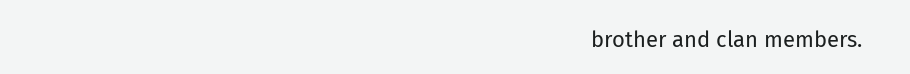brother and clan members.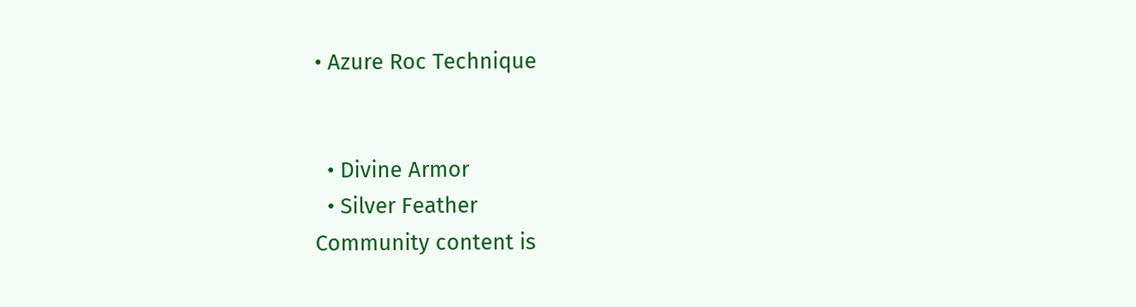• Azure Roc Technique


  • Divine Armor
  • Silver Feather
Community content is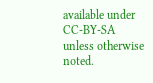available under CC-BY-SA unless otherwise noted.